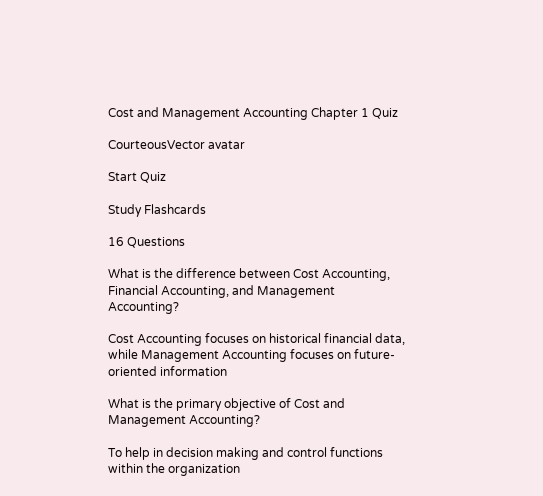Cost and Management Accounting Chapter 1 Quiz

CourteousVector avatar

Start Quiz

Study Flashcards

16 Questions

What is the difference between Cost Accounting, Financial Accounting, and Management Accounting?

Cost Accounting focuses on historical financial data, while Management Accounting focuses on future-oriented information

What is the primary objective of Cost and Management Accounting?

To help in decision making and control functions within the organization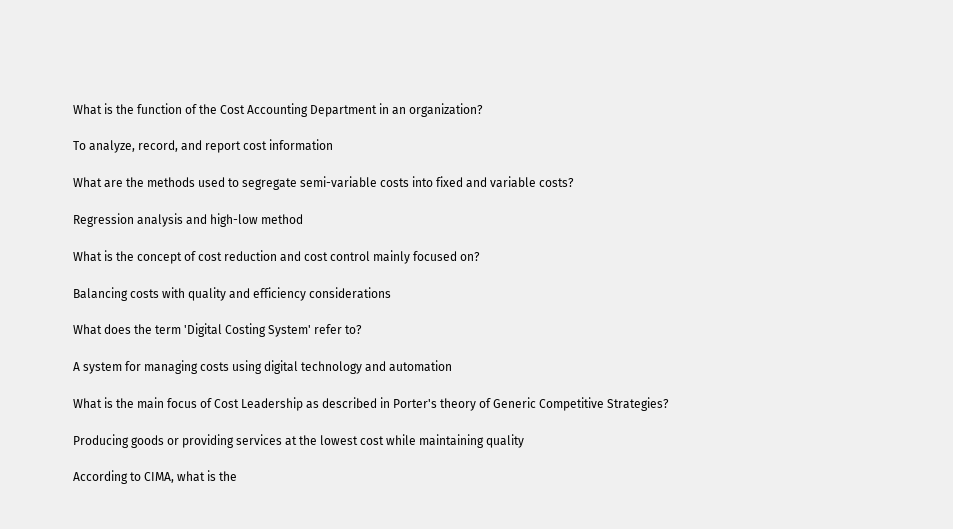What is the function of the Cost Accounting Department in an organization?

To analyze, record, and report cost information

What are the methods used to segregate semi-variable costs into fixed and variable costs?

Regression analysis and high-low method

What is the concept of cost reduction and cost control mainly focused on?

Balancing costs with quality and efficiency considerations

What does the term 'Digital Costing System' refer to?

A system for managing costs using digital technology and automation

What is the main focus of Cost Leadership as described in Porter's theory of Generic Competitive Strategies?

Producing goods or providing services at the lowest cost while maintaining quality

According to CIMA, what is the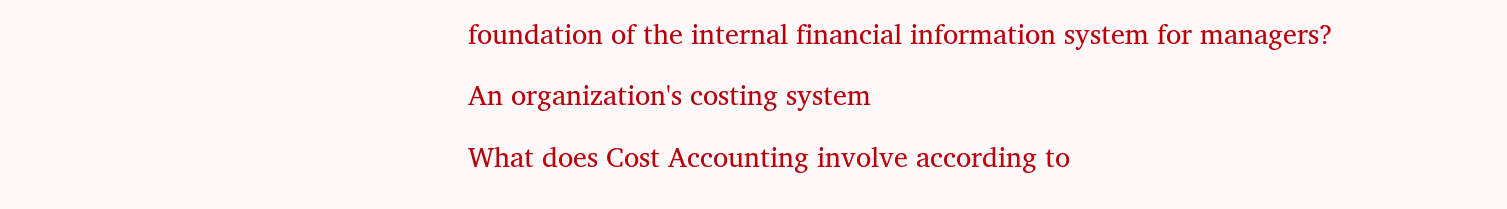foundation of the internal financial information system for managers?

An organization's costing system

What does Cost Accounting involve according to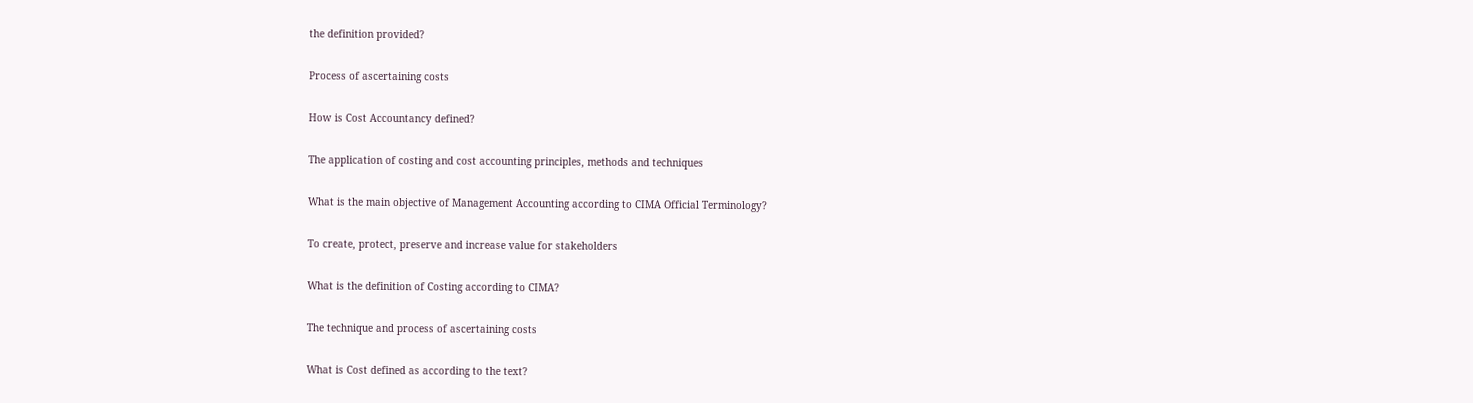the definition provided?

Process of ascertaining costs

How is Cost Accountancy defined?

The application of costing and cost accounting principles, methods and techniques

What is the main objective of Management Accounting according to CIMA Official Terminology?

To create, protect, preserve and increase value for stakeholders

What is the definition of Costing according to CIMA?

The technique and process of ascertaining costs

What is Cost defined as according to the text?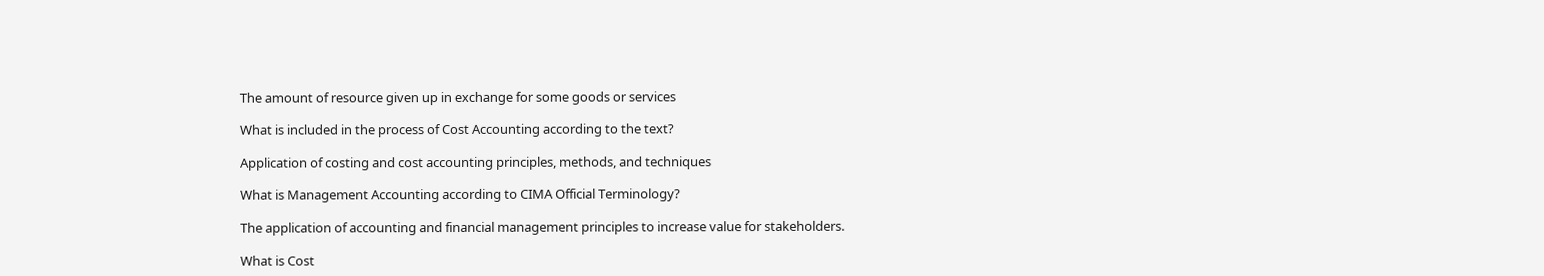The amount of resource given up in exchange for some goods or services

What is included in the process of Cost Accounting according to the text?

Application of costing and cost accounting principles, methods, and techniques

What is Management Accounting according to CIMA Official Terminology?

The application of accounting and financial management principles to increase value for stakeholders.

What is Cost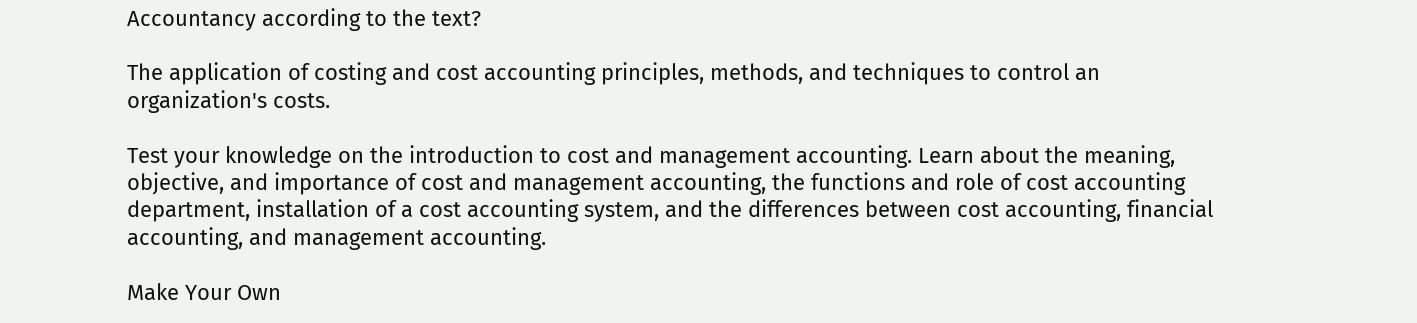Accountancy according to the text?

The application of costing and cost accounting principles, methods, and techniques to control an organization's costs.

Test your knowledge on the introduction to cost and management accounting. Learn about the meaning, objective, and importance of cost and management accounting, the functions and role of cost accounting department, installation of a cost accounting system, and the differences between cost accounting, financial accounting, and management accounting.

Make Your Own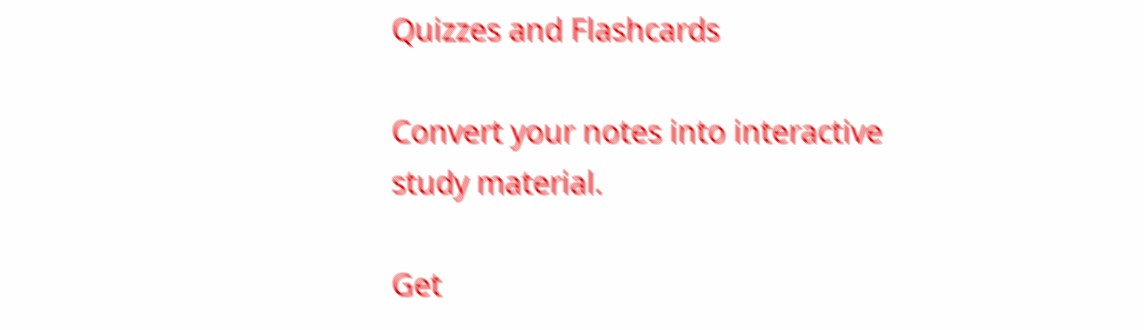Quizzes and Flashcards

Convert your notes into interactive study material.

Get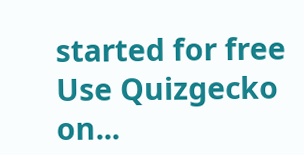started for free
Use Quizgecko on...